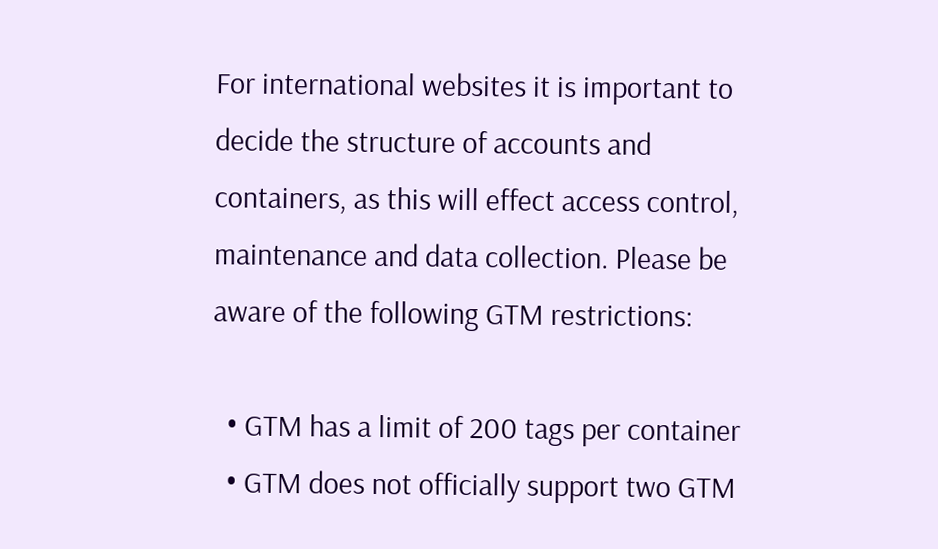For international websites it is important to decide the structure of accounts and containers, as this will effect access control, maintenance and data collection. Please be aware of the following GTM restrictions:

  • GTM has a limit of 200 tags per container
  • GTM does not officially support two GTM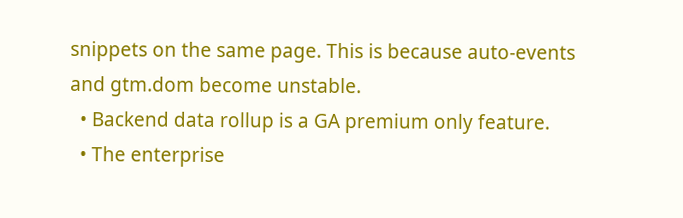snippets on the same page. This is because auto-events and gtm.dom become unstable.
  • Backend data rollup is a GA premium only feature.
  • The enterprise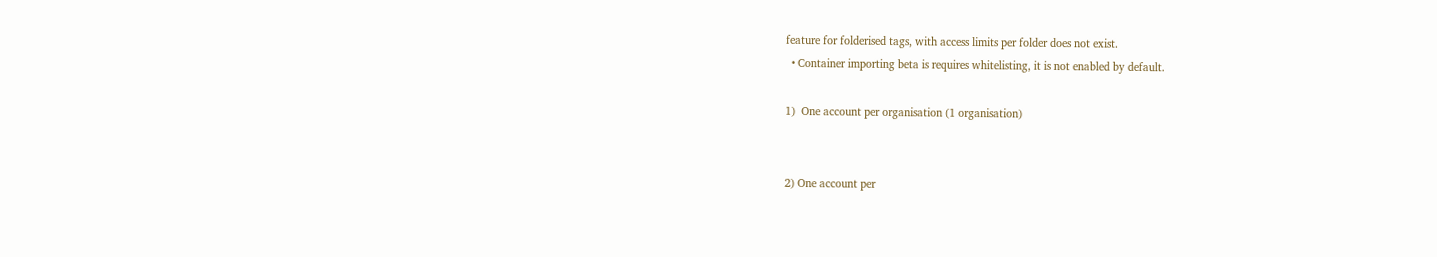feature for folderised tags, with access limits per folder does not exist.
  • Container importing beta is requires whitelisting, it is not enabled by default.

1)  One account per organisation (1 organisation)


2) One account per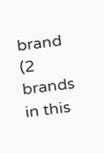brand (2 brands in this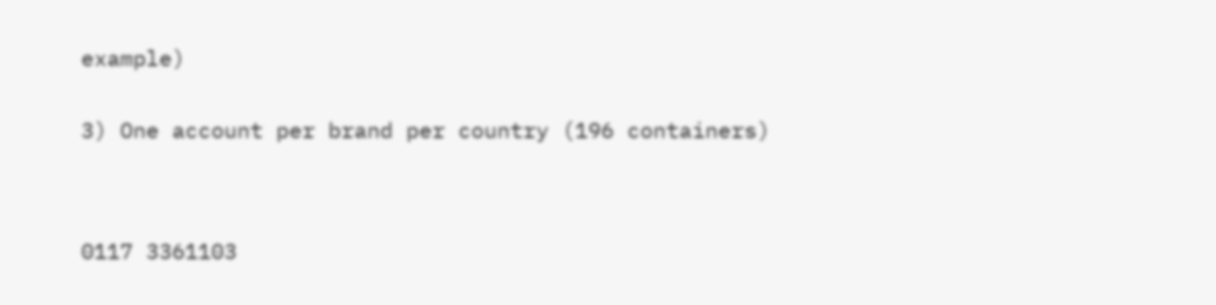example)


3) One account per brand per country (196 containers)




0117 3361103